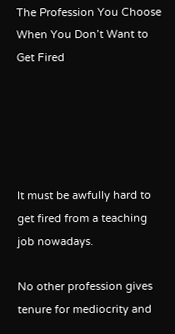The Profession You Choose When You Don’t Want to Get Fired





It must be awfully hard to get fired from a teaching job nowadays.

No other profession gives tenure for mediocrity and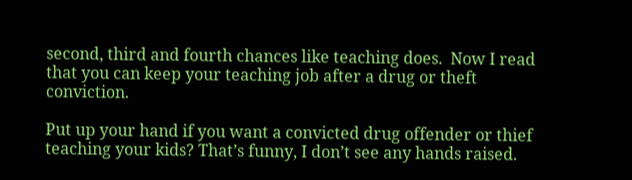second, third and fourth chances like teaching does.  Now I read that you can keep your teaching job after a drug or theft conviction.

Put up your hand if you want a convicted drug offender or thief teaching your kids? That’s funny, I don’t see any hands raised.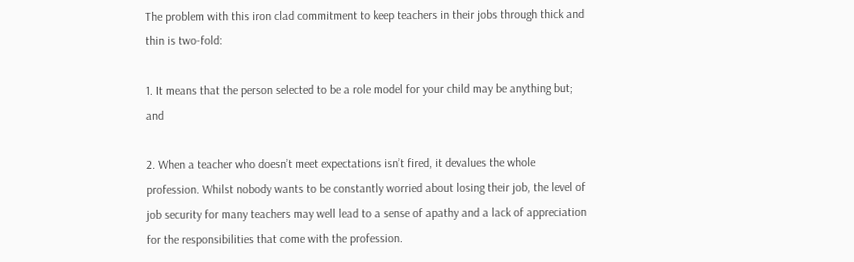The problem with this iron clad commitment to keep teachers in their jobs through thick and thin is two-fold:

1. It means that the person selected to be a role model for your child may be anything but; and

2. When a teacher who doesn’t meet expectations isn’t fired, it devalues the whole profession. Whilst nobody wants to be constantly worried about losing their job, the level of job security for many teachers may well lead to a sense of apathy and a lack of appreciation for the responsibilities that come with the profession.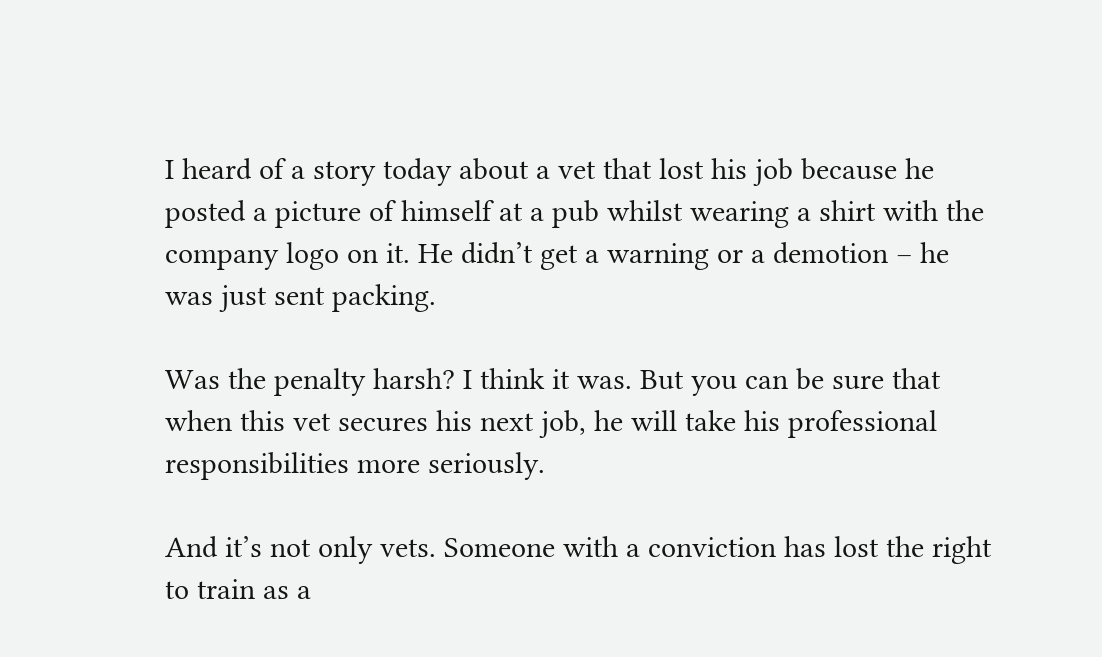I heard of a story today about a vet that lost his job because he posted a picture of himself at a pub whilst wearing a shirt with the company logo on it. He didn’t get a warning or a demotion – he was just sent packing.

Was the penalty harsh? I think it was. But you can be sure that when this vet secures his next job, he will take his professional responsibilities more seriously.

And it’s not only vets. Someone with a conviction has lost the right to train as a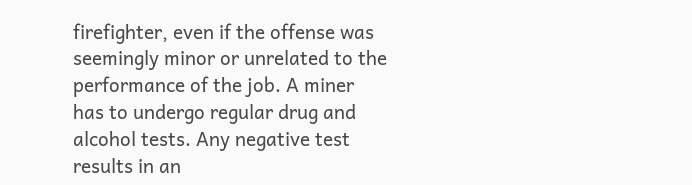firefighter, even if the offense was seemingly minor or unrelated to the performance of the job. A miner has to undergo regular drug and alcohol tests. Any negative test results in an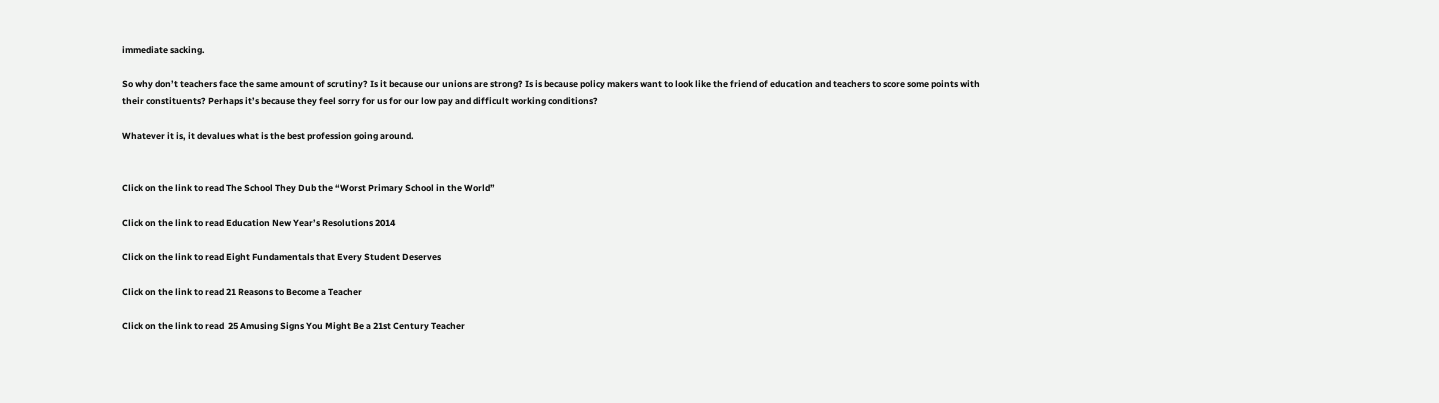immediate sacking.

So why don’t teachers face the same amount of scrutiny? Is it because our unions are strong? Is is because policy makers want to look like the friend of education and teachers to score some points with their constituents? Perhaps it’s because they feel sorry for us for our low pay and difficult working conditions?

Whatever it is, it devalues what is the best profession going around.


Click on the link to read The School They Dub the “Worst Primary School in the World”

Click on the link to read Education New Year’s Resolutions 2014

Click on the link to read Eight Fundamentals that Every Student Deserves

Click on the link to read 21 Reasons to Become a Teacher

Click on the link to read  25 Amusing Signs You Might Be a 21st Century Teacher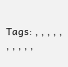Tags: , , , , , , , , , ,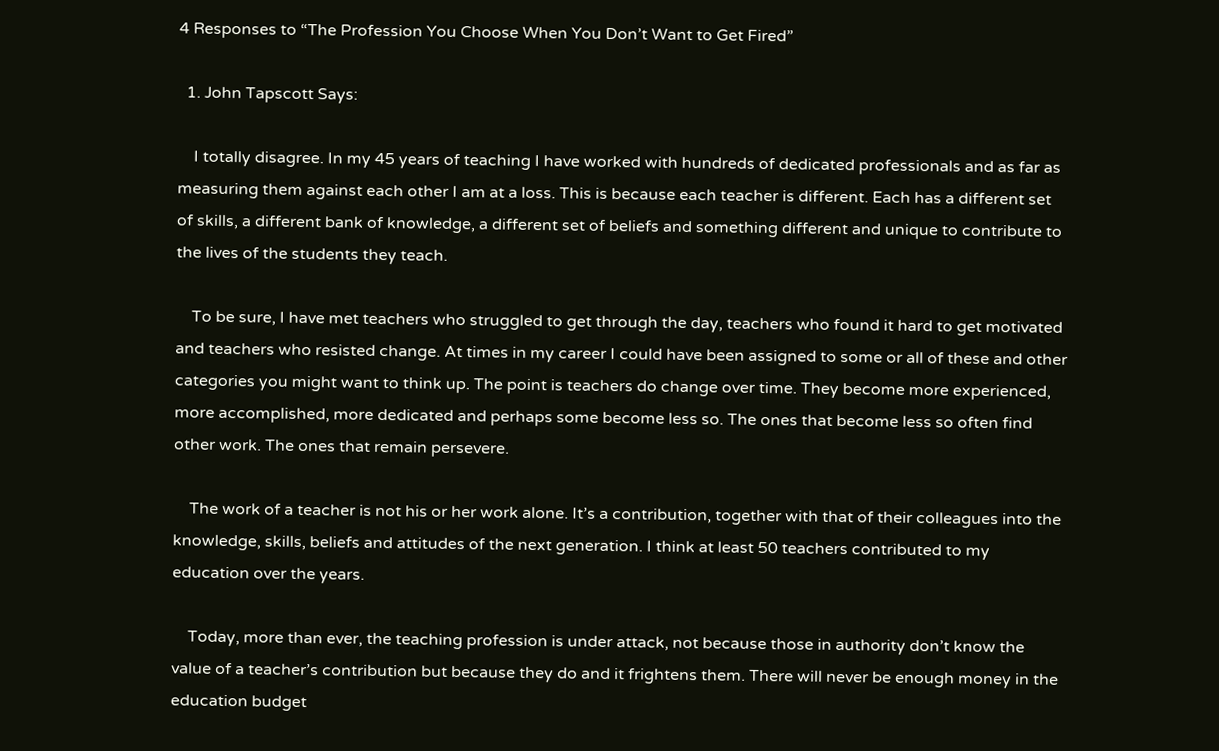4 Responses to “The Profession You Choose When You Don’t Want to Get Fired”

  1. John Tapscott Says:

    I totally disagree. In my 45 years of teaching I have worked with hundreds of dedicated professionals and as far as measuring them against each other I am at a loss. This is because each teacher is different. Each has a different set of skills, a different bank of knowledge, a different set of beliefs and something different and unique to contribute to the lives of the students they teach.

    To be sure, I have met teachers who struggled to get through the day, teachers who found it hard to get motivated and teachers who resisted change. At times in my career I could have been assigned to some or all of these and other categories you might want to think up. The point is teachers do change over time. They become more experienced, more accomplished, more dedicated and perhaps some become less so. The ones that become less so often find other work. The ones that remain persevere.

    The work of a teacher is not his or her work alone. It’s a contribution, together with that of their colleagues into the knowledge, skills, beliefs and attitudes of the next generation. I think at least 50 teachers contributed to my education over the years.

    Today, more than ever, the teaching profession is under attack, not because those in authority don’t know the value of a teacher’s contribution but because they do and it frightens them. There will never be enough money in the education budget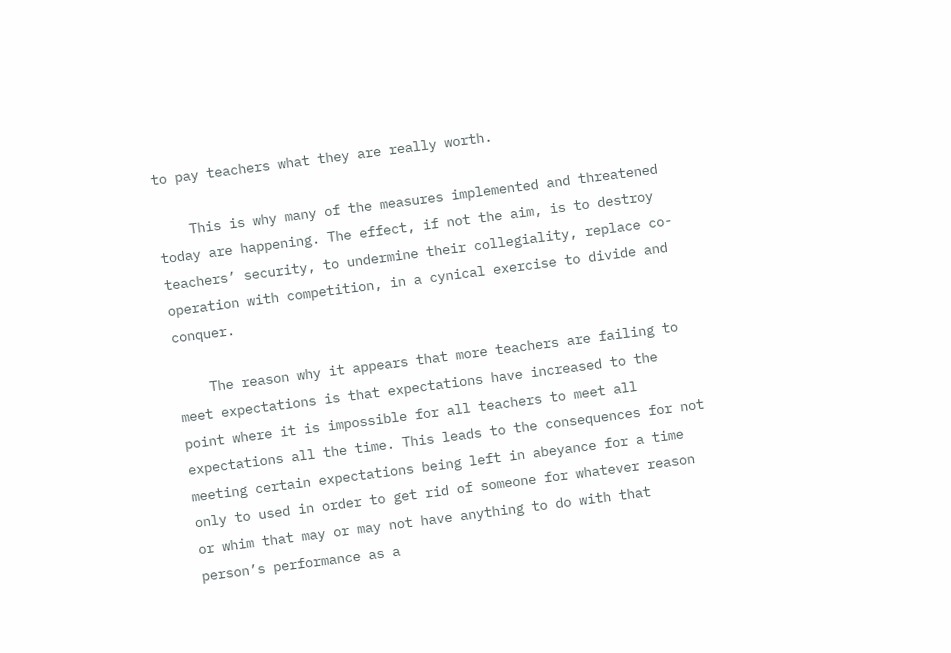to pay teachers what they are really worth.

    This is why many of the measures implemented and threatened today are happening. The effect, if not the aim, is to destroy teachers’ security, to undermine their collegiality, replace co-operation with competition, in a cynical exercise to divide and conquer.

    The reason why it appears that more teachers are failing to meet expectations is that expectations have increased to the point where it is impossible for all teachers to meet all expectations all the time. This leads to the consequences for not meeting certain expectations being left in abeyance for a time only to used in order to get rid of someone for whatever reason or whim that may or may not have anything to do with that person’s performance as a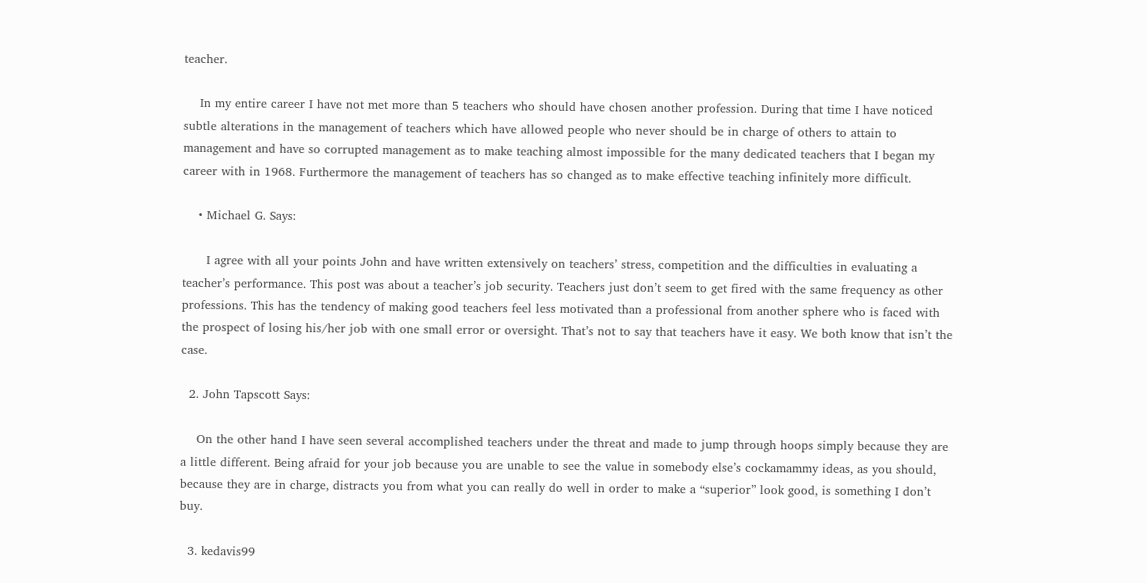teacher.

    In my entire career I have not met more than 5 teachers who should have chosen another profession. During that time I have noticed subtle alterations in the management of teachers which have allowed people who never should be in charge of others to attain to management and have so corrupted management as to make teaching almost impossible for the many dedicated teachers that I began my career with in 1968. Furthermore the management of teachers has so changed as to make effective teaching infinitely more difficult.

    • Michael G. Says:

      I agree with all your points John and have written extensively on teachers’ stress, competition and the difficulties in evaluating a teacher’s performance. This post was about a teacher’s job security. Teachers just don’t seem to get fired with the same frequency as other professions. This has the tendency of making good teachers feel less motivated than a professional from another sphere who is faced with the prospect of losing his/her job with one small error or oversight. That’s not to say that teachers have it easy. We both know that isn’t the case.

  2. John Tapscott Says:

    On the other hand I have seen several accomplished teachers under the threat and made to jump through hoops simply because they are a little different. Being afraid for your job because you are unable to see the value in somebody else’s cockamammy ideas, as you should, because they are in charge, distracts you from what you can really do well in order to make a “superior” look good, is something I don’t buy.

  3. kedavis99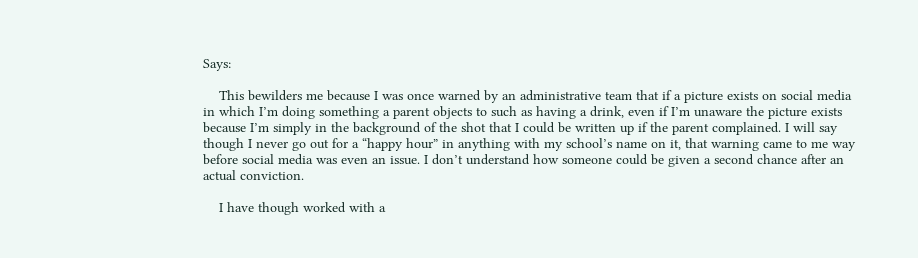Says:

    This bewilders me because I was once warned by an administrative team that if a picture exists on social media in which I’m doing something a parent objects to such as having a drink, even if I’m unaware the picture exists because I’m simply in the background of the shot that I could be written up if the parent complained. I will say though I never go out for a “happy hour” in anything with my school’s name on it, that warning came to me way before social media was even an issue. I don’t understand how someone could be given a second chance after an actual conviction.

    I have though worked with a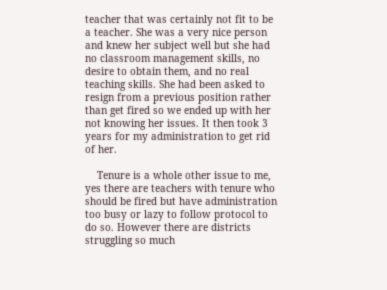teacher that was certainly not fit to be a teacher. She was a very nice person and knew her subject well but she had no classroom management skills, no desire to obtain them, and no real teaching skills. She had been asked to resign from a previous position rather than get fired so we ended up with her not knowing her issues. It then took 3 years for my administration to get rid of her.

    Tenure is a whole other issue to me, yes there are teachers with tenure who should be fired but have administration too busy or lazy to follow protocol to do so. However there are districts struggling so much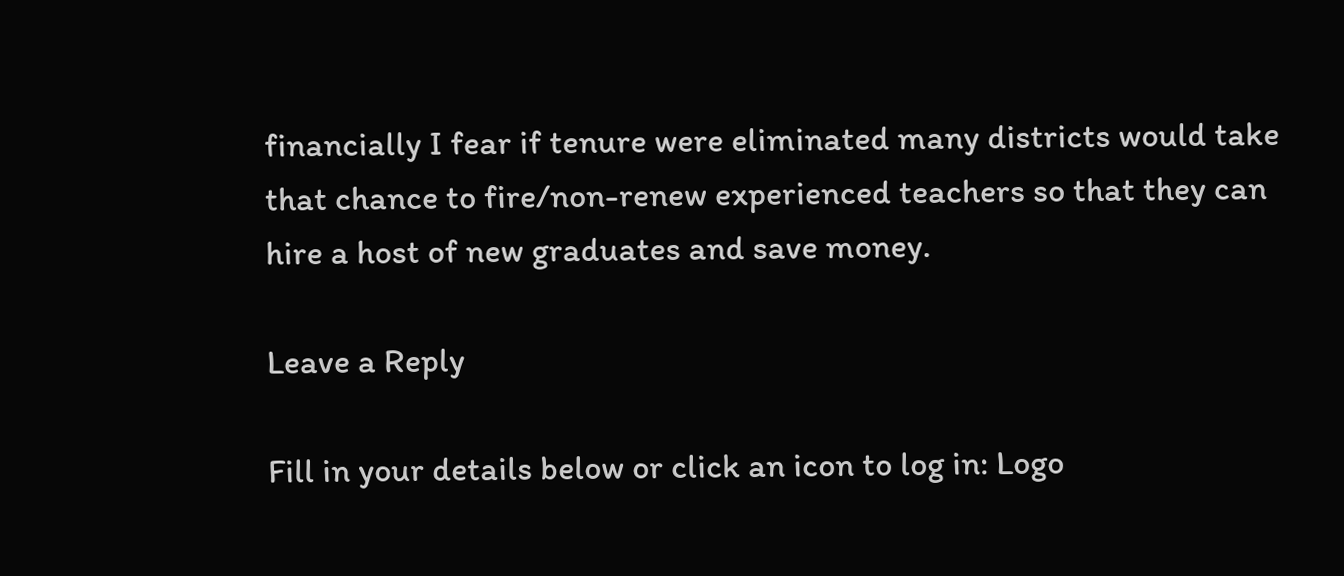financially I fear if tenure were eliminated many districts would take that chance to fire/non-renew experienced teachers so that they can hire a host of new graduates and save money.

Leave a Reply

Fill in your details below or click an icon to log in: Logo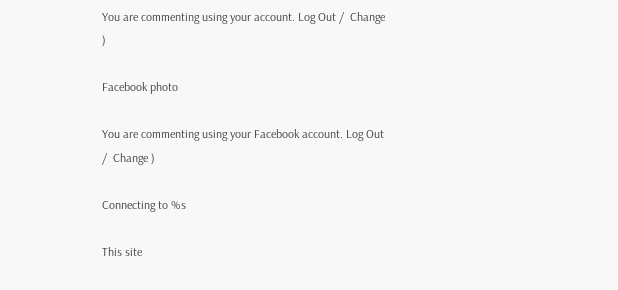You are commenting using your account. Log Out /  Change )

Facebook photo

You are commenting using your Facebook account. Log Out /  Change )

Connecting to %s

This site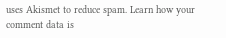uses Akismet to reduce spam. Learn how your comment data is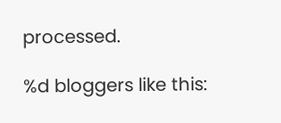processed.

%d bloggers like this: